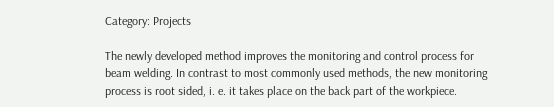Category: Projects

The newly developed method improves the monitoring and control process for beam welding. In contrast to most commonly used methods, the new monitoring process is root sided, i. e. it takes place on the back part of the workpiece.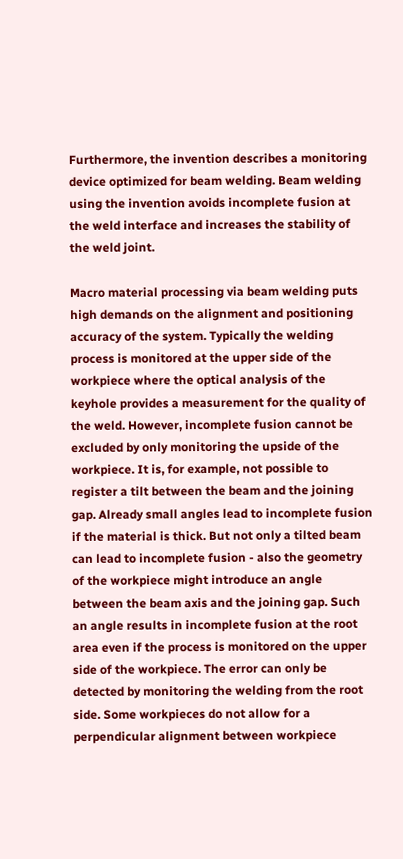Furthermore, the invention describes a monitoring device optimized for beam welding. Beam welding using the invention avoids incomplete fusion at the weld interface and increases the stability of the weld joint.

Macro material processing via beam welding puts high demands on the alignment and positioning accuracy of the system. Typically the welding process is monitored at the upper side of the workpiece where the optical analysis of the keyhole provides a measurement for the quality of the weld. However, incomplete fusion cannot be excluded by only monitoring the upside of the workpiece. It is, for example, not possible to register a tilt between the beam and the joining gap. Already small angles lead to incomplete fusion if the material is thick. But not only a tilted beam can lead to incomplete fusion - also the geometry of the workpiece might introduce an angle between the beam axis and the joining gap. Such an angle results in incomplete fusion at the root area even if the process is monitored on the upper side of the workpiece. The error can only be detected by monitoring the welding from the root side. Some workpieces do not allow for a perpendicular alignment between workpiece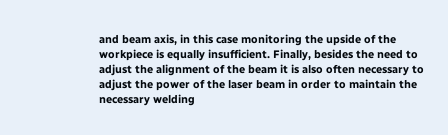and beam axis, in this case monitoring the upside of the workpiece is equally insufficient. Finally, besides the need to adjust the alignment of the beam it is also often necessary to adjust the power of the laser beam in order to maintain the necessary welding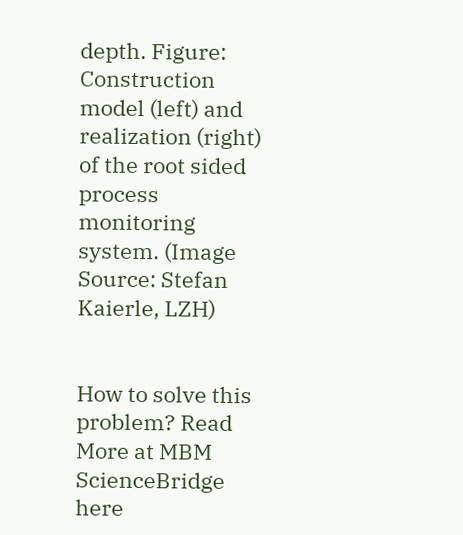depth. Figure: Construction model (left) and realization (right) of the root sided process monitoring system. (Image Source: Stefan Kaierle, LZH)


How to solve this problem? Read More at MBM ScienceBridge here